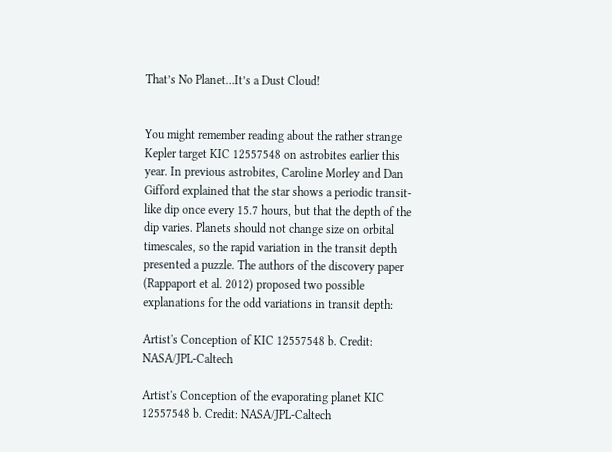That’s No Planet…It’s a Dust Cloud!


You might remember reading about the rather strange Kepler target KIC 12557548 on astrobites earlier this year. In previous astrobites, Caroline Morley and Dan Gifford explained that the star shows a periodic transit-like dip once every 15.7 hours, but that the depth of the dip varies. Planets should not change size on orbital timescales, so the rapid variation in the transit depth presented a puzzle. The authors of the discovery paper (Rappaport et al. 2012) proposed two possible explanations for the odd variations in transit depth:

Artist's Conception of KIC 12557548 b. Credit: NASA/JPL-Caltech

Artist's Conception of the evaporating planet KIC 12557548 b. Credit: NASA/JPL-Caltech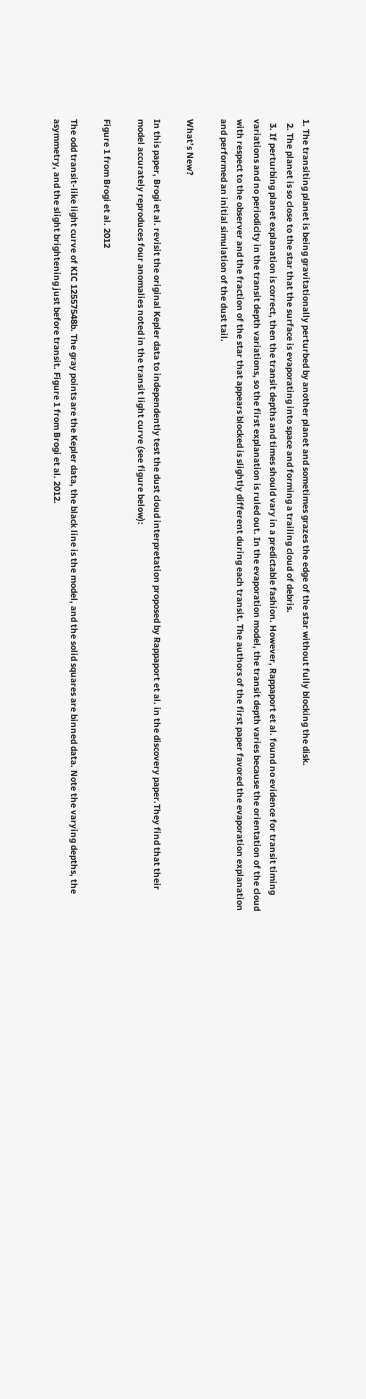1. The transiting planet is being gravitationally perturbed by another planet and sometimes grazes the edge of the star without fully blocking the disk.
  2. The planet is so close to the star that the surface is evaporating into space and forming a trailing cloud of debris.
  3. If perturbing planet explanation is correct, then the transit depths and times should vary in a predictable fashion. However, Rappaport et al. found no evidence for transit timing variations and no periodicity in the transit depth variations, so the first explanation is ruled out. In the evaporation model, the transit depth varies because the orientation of the cloud with respect to the observer and the fraction of the star that appears blocked is slightly different during each transit. The authors of the first paper favored the evaporation explanation and performed an initial simulation of the dust tail.

What’s New?

In this paper, Brogi et al. revisit the original Kepler data to independently test the dust cloud interpretation proposed by Rappaport et al. in the discovery paper.They find that their model accurately reproduces four anomalies noted in the transit light curve (see figure below):

Figure 1 from Brogi et al. 2012

The odd transit-like light curve of KIC 12557548b. The gray points are the Kepler data, the black line is the model, and the solid squares are binned data. Note the varying depths, the asymmetry, and the slight brightening just before transit. Figure 1 from Brogi et al. 2012.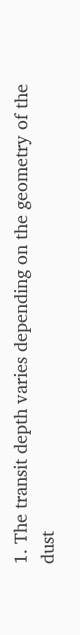1. The transit depth varies depending on the geometry of the dust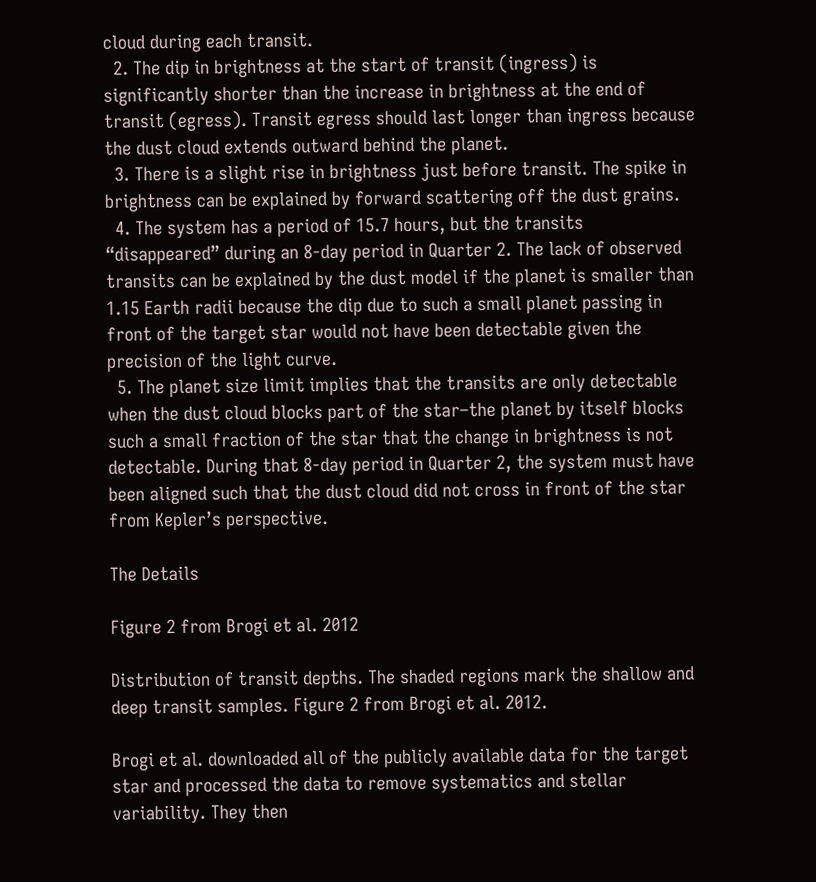cloud during each transit.
  2. The dip in brightness at the start of transit (ingress) is significantly shorter than the increase in brightness at the end of transit (egress). Transit egress should last longer than ingress because the dust cloud extends outward behind the planet.
  3. There is a slight rise in brightness just before transit. The spike in brightness can be explained by forward scattering off the dust grains.
  4. The system has a period of 15.7 hours, but the transits “disappeared” during an 8-day period in Quarter 2. The lack of observed transits can be explained by the dust model if the planet is smaller than 1.15 Earth radii because the dip due to such a small planet passing in front of the target star would not have been detectable given the precision of the light curve.
  5. The planet size limit implies that the transits are only detectable when the dust cloud blocks part of the star–the planet by itself blocks such a small fraction of the star that the change in brightness is not detectable. During that 8-day period in Quarter 2, the system must have been aligned such that the dust cloud did not cross in front of the star from Kepler’s perspective.

The Details

Figure 2 from Brogi et al. 2012

Distribution of transit depths. The shaded regions mark the shallow and deep transit samples. Figure 2 from Brogi et al. 2012.

Brogi et al. downloaded all of the publicly available data for the target star and processed the data to remove systematics and stellar variability. They then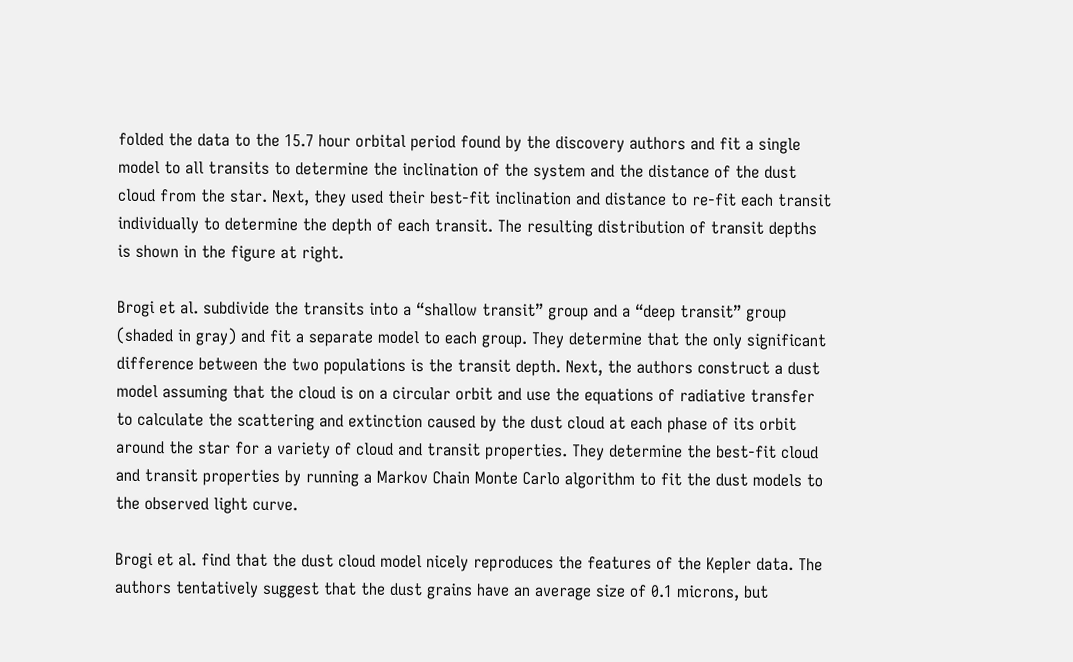folded the data to the 15.7 hour orbital period found by the discovery authors and fit a single model to all transits to determine the inclination of the system and the distance of the dust cloud from the star. Next, they used their best-fit inclination and distance to re-fit each transit individually to determine the depth of each transit. The resulting distribution of transit depths is shown in the figure at right.

Brogi et al. subdivide the transits into a “shallow transit” group and a “deep transit” group (shaded in gray) and fit a separate model to each group. They determine that the only significant difference between the two populations is the transit depth. Next, the authors construct a dust model assuming that the cloud is on a circular orbit and use the equations of radiative transfer to calculate the scattering and extinction caused by the dust cloud at each phase of its orbit around the star for a variety of cloud and transit properties. They determine the best-fit cloud and transit properties by running a Markov Chain Monte Carlo algorithm to fit the dust models to the observed light curve.

Brogi et al. find that the dust cloud model nicely reproduces the features of the Kepler data. The authors tentatively suggest that the dust grains have an average size of 0.1 microns, but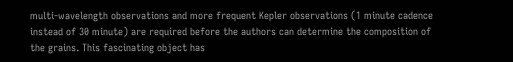multi-wavelength observations and more frequent Kepler observations (1 minute cadence instead of 30 minute) are required before the authors can determine the composition of the grains. This fascinating object has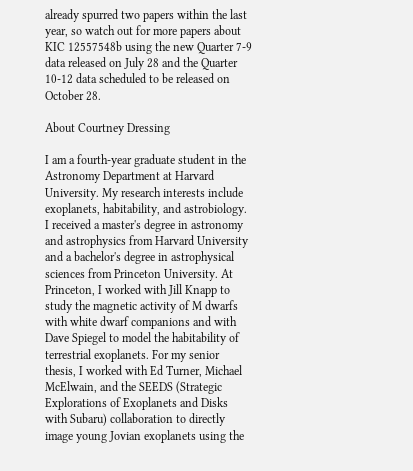already spurred two papers within the last year, so watch out for more papers about KIC 12557548b using the new Quarter 7-9 data released on July 28 and the Quarter 10-12 data scheduled to be released on October 28.

About Courtney Dressing

I am a fourth-year graduate student in the Astronomy Department at Harvard University. My research interests include exoplanets, habitability, and astrobiology. I received a master's degree in astronomy and astrophysics from Harvard University and a bachelor's degree in astrophysical sciences from Princeton University. At Princeton, I worked with Jill Knapp to study the magnetic activity of M dwarfs with white dwarf companions and with Dave Spiegel to model the habitability of terrestrial exoplanets. For my senior thesis, I worked with Ed Turner, Michael McElwain, and the SEEDS (Strategic Explorations of Exoplanets and Disks with Subaru) collaboration to directly image young Jovian exoplanets using the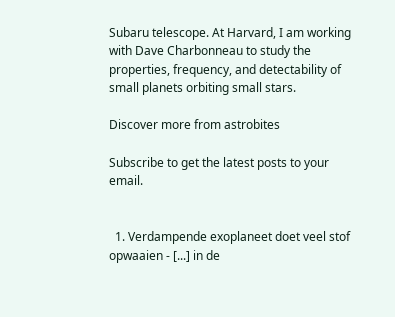Subaru telescope. At Harvard, I am working with Dave Charbonneau to study the properties, frequency, and detectability of small planets orbiting small stars.

Discover more from astrobites

Subscribe to get the latest posts to your email.


  1. Verdampende exoplaneet doet veel stof opwaaien - [...] in de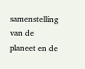samenstelling van de planeet en de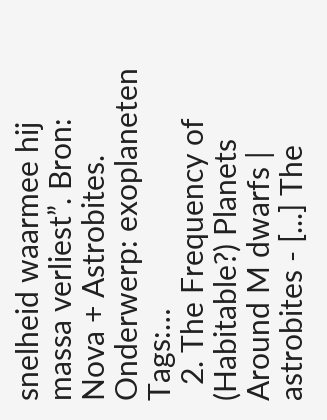snelheid waarmee hij massa verliest”. Bron: Nova + Astrobites. Onderwerp: exoplaneten Tags:…
  2. The Frequency of (Habitable?) Planets Around M dwarfs | astrobites - [...] The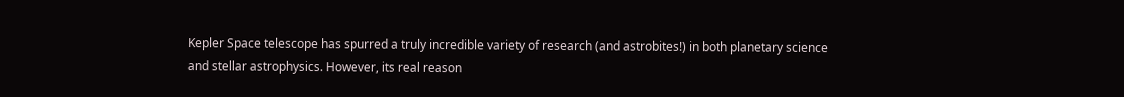Kepler Space telescope has spurred a truly incredible variety of research (and astrobites!) in both planetary science and stellar astrophysics. However, its real reason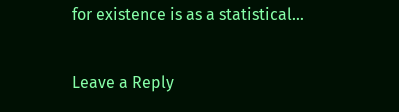for existence is as a statistical…

Leave a Reply